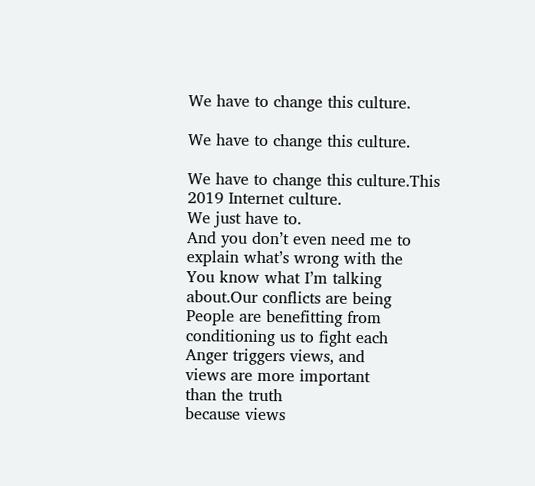We have to change this culture.

We have to change this culture.

We have to change this culture.This 2019 Internet culture.
We just have to.
And you don’t even need me to
explain what’s wrong with the
You know what I’m talking about.Our conflicts are being
People are benefitting from
conditioning us to fight each
Anger triggers views, and
views are more important
than the truth
because views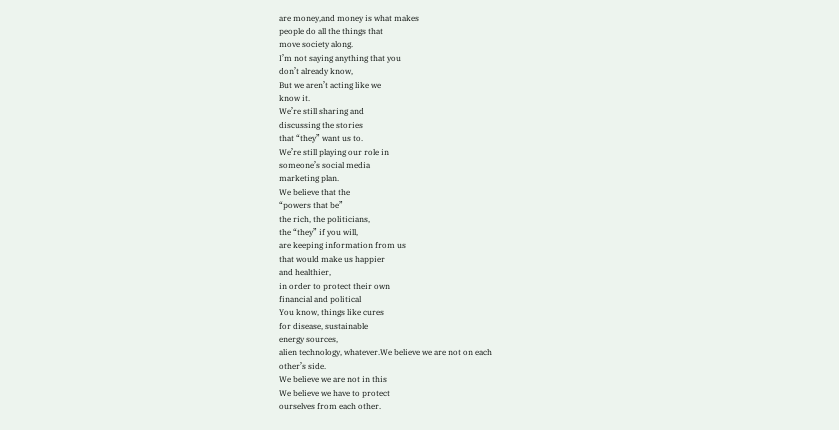are money,and money is what makes
people do all the things that
move society along.
I’m not saying anything that you
don’t already know,
But we aren’t acting like we
know it.
We’re still sharing and
discussing the stories
that “they” want us to.
We’re still playing our role in
someone’s social media
marketing plan.
We believe that the
“powers that be”
the rich, the politicians,
the “they” if you will,
are keeping information from us
that would make us happier
and healthier,
in order to protect their own
financial and political
You know, things like cures
for disease, sustainable
energy sources,
alien technology, whatever.We believe we are not on each
other’s side.
We believe we are not in this
We believe we have to protect
ourselves from each other.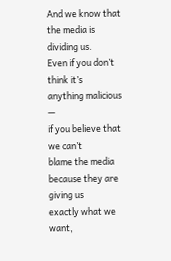And we know that the media is
dividing us.
Even if you don’t think it’s
anything malicious —
if you believe that we can’t
blame the media
because they are giving us
exactly what we want,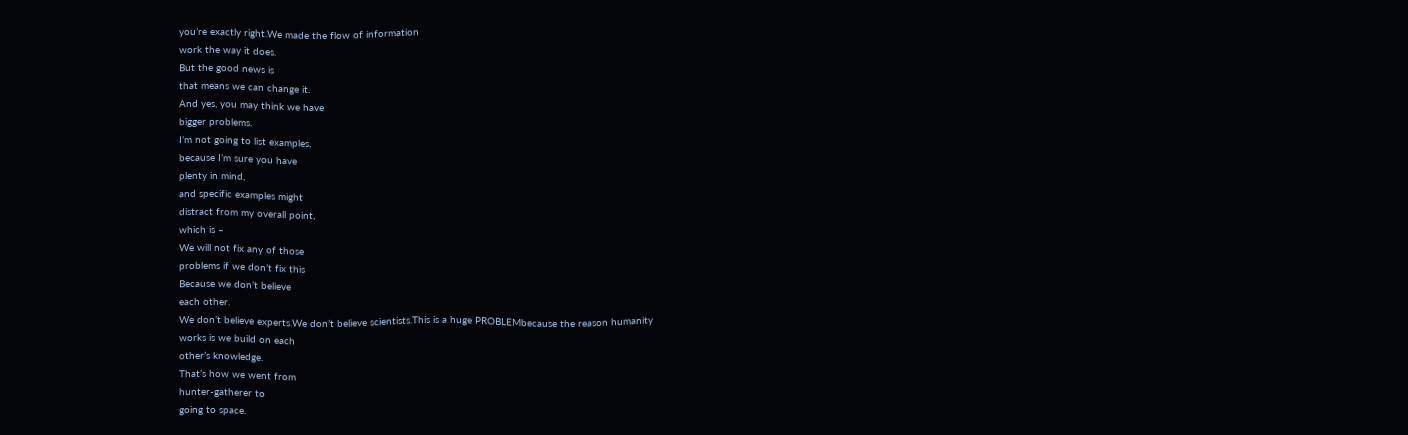you’re exactly right.We made the flow of information
work the way it does.
But the good news is
that means we can change it.
And yes, you may think we have
bigger problems.
I’m not going to list examples,
because I’m sure you have
plenty in mind,
and specific examples might
distract from my overall point,
which is –
We will not fix any of those
problems if we don’t fix this
Because we don’t believe
each other.
We don’t believe experts.We don’t believe scientists.This is a huge PROBLEMbecause the reason humanity
works is we build on each
other’s knowledge.
That’s how we went from
hunter-gatherer to
going to space.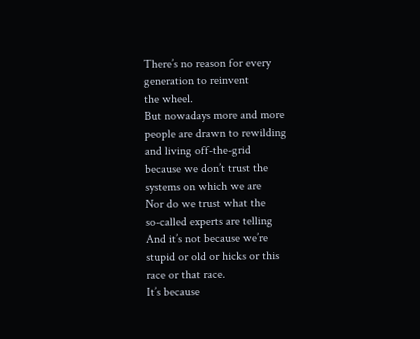There’s no reason for every
generation to reinvent
the wheel.
But nowadays more and more
people are drawn to rewilding
and living off-the-grid
because we don’t trust the
systems on which we are
Nor do we trust what the
so-called experts are telling
And it’s not because we’re
stupid or old or hicks or this
race or that race.
It’s because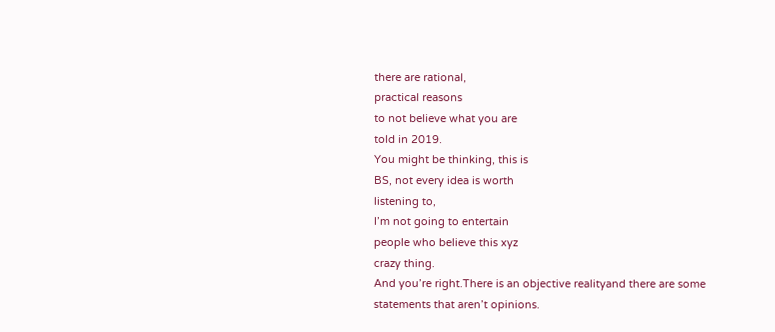there are rational,
practical reasons
to not believe what you are
told in 2019.
You might be thinking, this is
BS, not every idea is worth
listening to,
I’m not going to entertain
people who believe this xyz
crazy thing.
And you’re right.There is an objective realityand there are some
statements that aren’t opinions.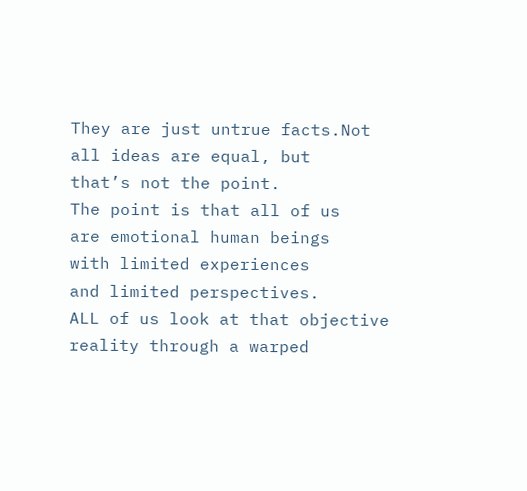They are just untrue facts.Not all ideas are equal, but
that’s not the point.
The point is that all of us
are emotional human beings
with limited experiences
and limited perspectives.
ALL of us look at that objective
reality through a warped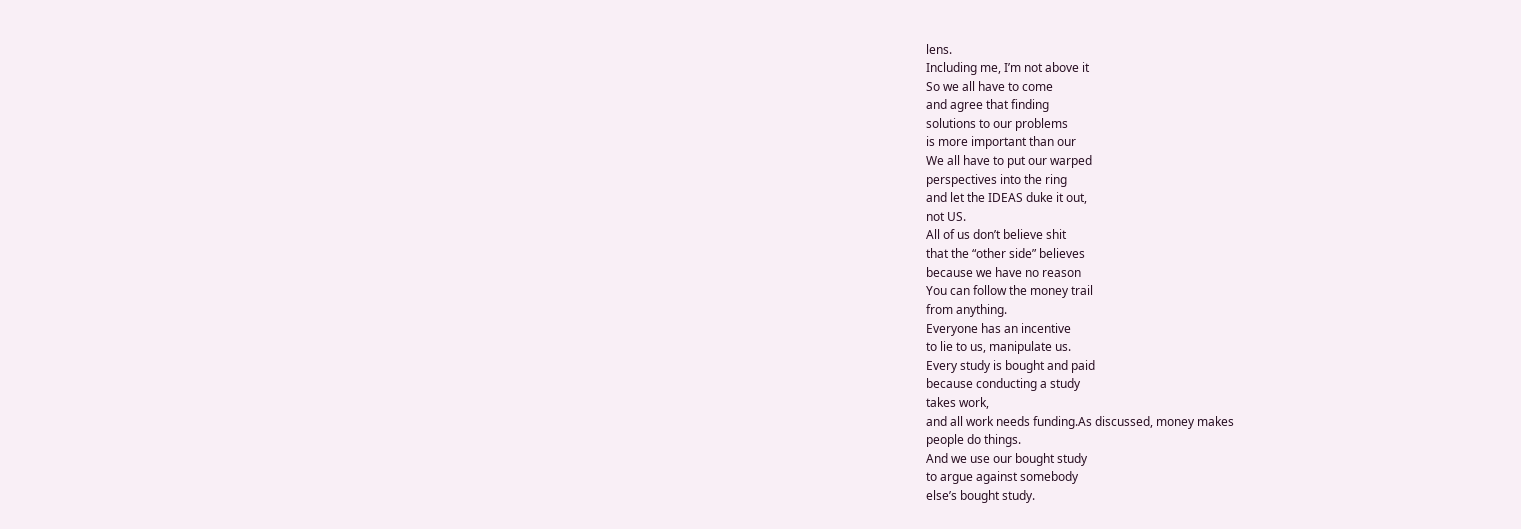lens.
Including me, I’m not above it
So we all have to come
and agree that finding
solutions to our problems
is more important than our
We all have to put our warped
perspectives into the ring
and let the IDEAS duke it out,
not US.
All of us don’t believe shit
that the “other side” believes
because we have no reason
You can follow the money trail
from anything.
Everyone has an incentive
to lie to us, manipulate us.
Every study is bought and paid
because conducting a study
takes work,
and all work needs funding.As discussed, money makes
people do things.
And we use our bought study
to argue against somebody
else’s bought study.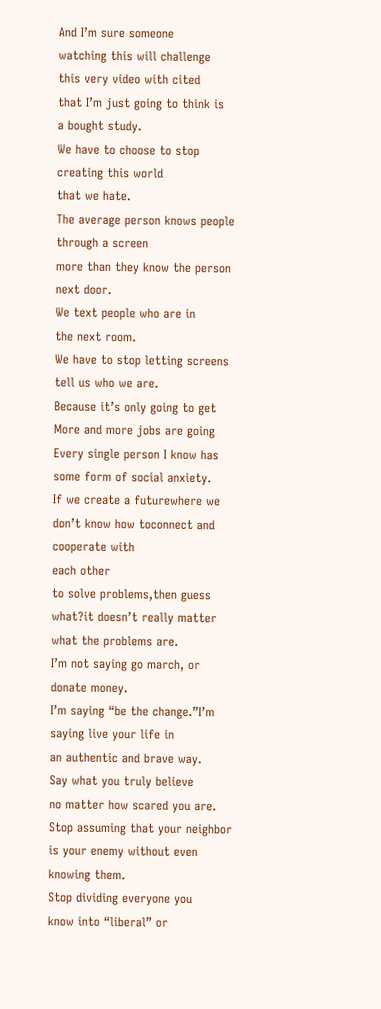And I’m sure someone
watching this will challenge
this very video with cited
that I’m just going to think is
a bought study.
We have to choose to stop
creating this world
that we hate.
The average person knows people
through a screen
more than they know the person
next door.
We text people who are in
the next room.
We have to stop letting screens
tell us who we are.
Because it’s only going to get
More and more jobs are going
Every single person I know has
some form of social anxiety.
If we create a futurewhere we don’t know how toconnect and cooperate with
each other
to solve problems,then guess what?it doesn’t really matter
what the problems are.
I’m not saying go march, or
donate money.
I’m saying “be the change.”I’m saying live your life in
an authentic and brave way.
Say what you truly believe
no matter how scared you are.
Stop assuming that your neighbor
is your enemy without even
knowing them.
Stop dividing everyone you
know into “liberal” or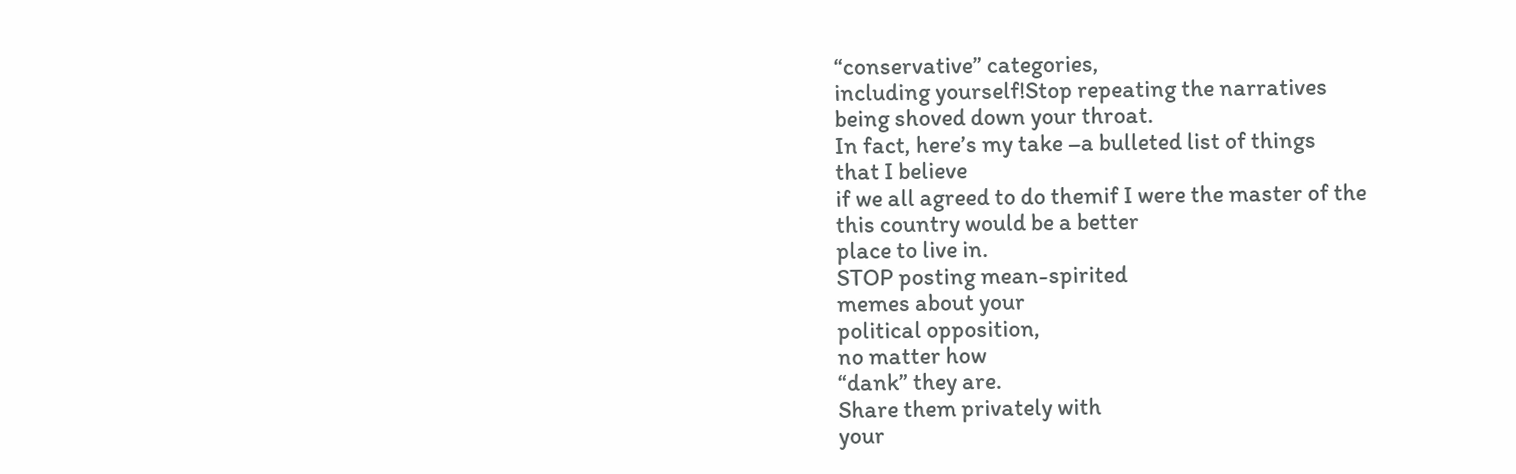“conservative” categories,
including yourself!Stop repeating the narratives
being shoved down your throat.
In fact, here’s my take –a bulleted list of things
that I believe
if we all agreed to do themif I were the master of the
this country would be a better
place to live in.
STOP posting mean-spirited
memes about your
political opposition,
no matter how
“dank” they are.
Share them privately with
your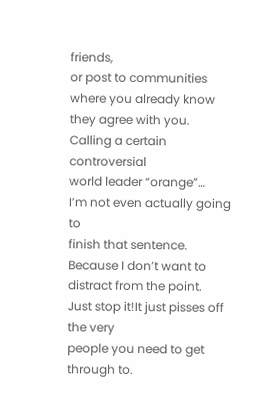friends,
or post to communities
where you already know
they agree with you.
Calling a certain controversial
world leader “orange”…
I’m not even actually going to
finish that sentence.
Because I don’t want to
distract from the point.
Just stop it!It just pisses off the very
people you need to get
through to.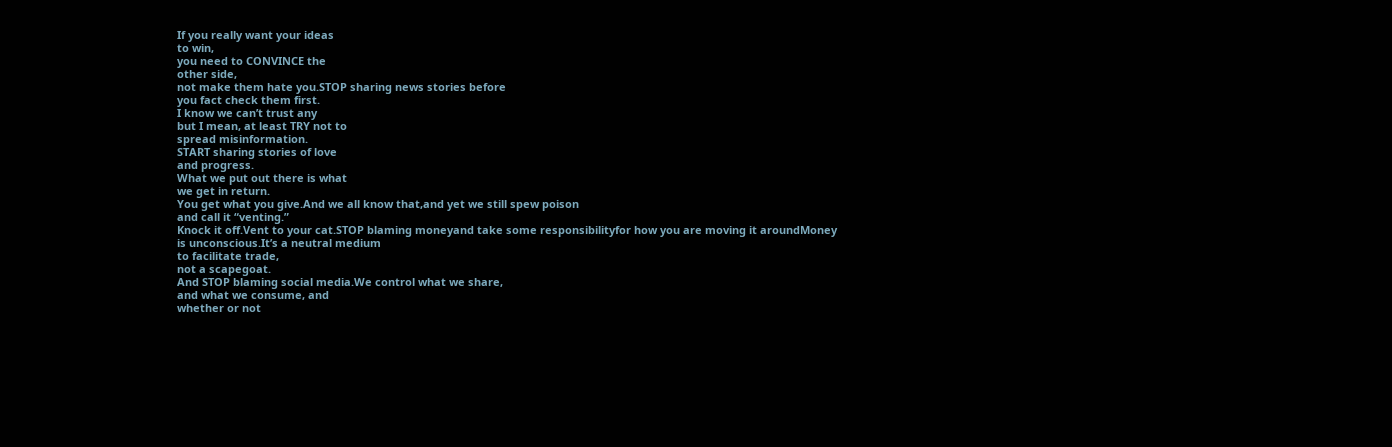If you really want your ideas
to win,
you need to CONVINCE the
other side,
not make them hate you.STOP sharing news stories before
you fact check them first.
I know we can’t trust any
but I mean, at least TRY not to
spread misinformation.
START sharing stories of love
and progress.
What we put out there is what
we get in return.
You get what you give.And we all know that,and yet we still spew poison
and call it “venting.”
Knock it off.Vent to your cat.STOP blaming moneyand take some responsibilityfor how you are moving it aroundMoney is unconscious.It’s a neutral medium
to facilitate trade,
not a scapegoat.
And STOP blaming social media.We control what we share,
and what we consume, and
whether or not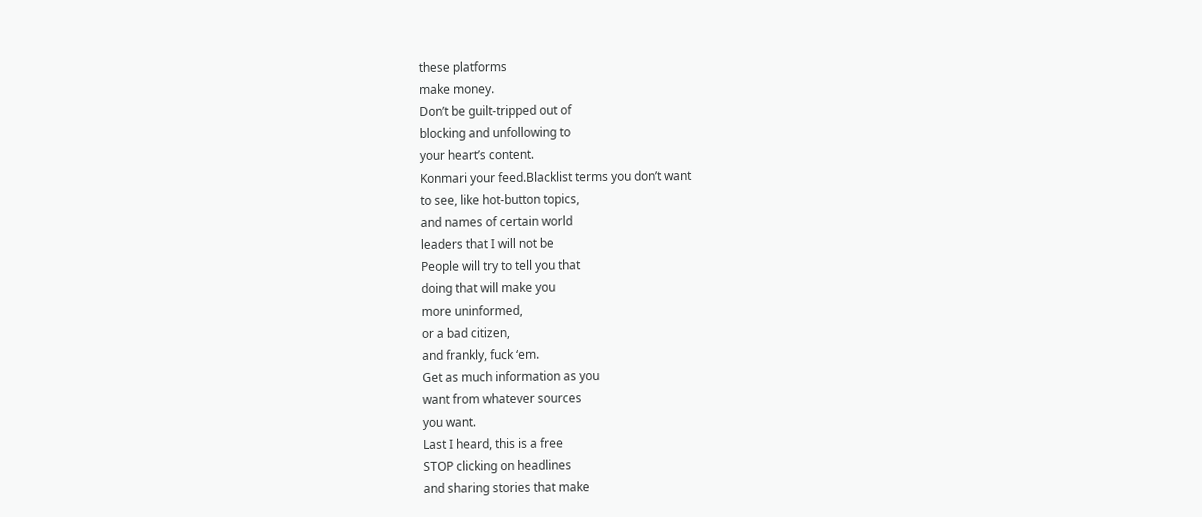these platforms
make money.
Don’t be guilt-tripped out of
blocking and unfollowing to
your heart’s content.
Konmari your feed.Blacklist terms you don’t want
to see, like hot-button topics,
and names of certain world
leaders that I will not be
People will try to tell you that
doing that will make you
more uninformed,
or a bad citizen,
and frankly, fuck ‘em.
Get as much information as you
want from whatever sources
you want.
Last I heard, this is a free
STOP clicking on headlines
and sharing stories that make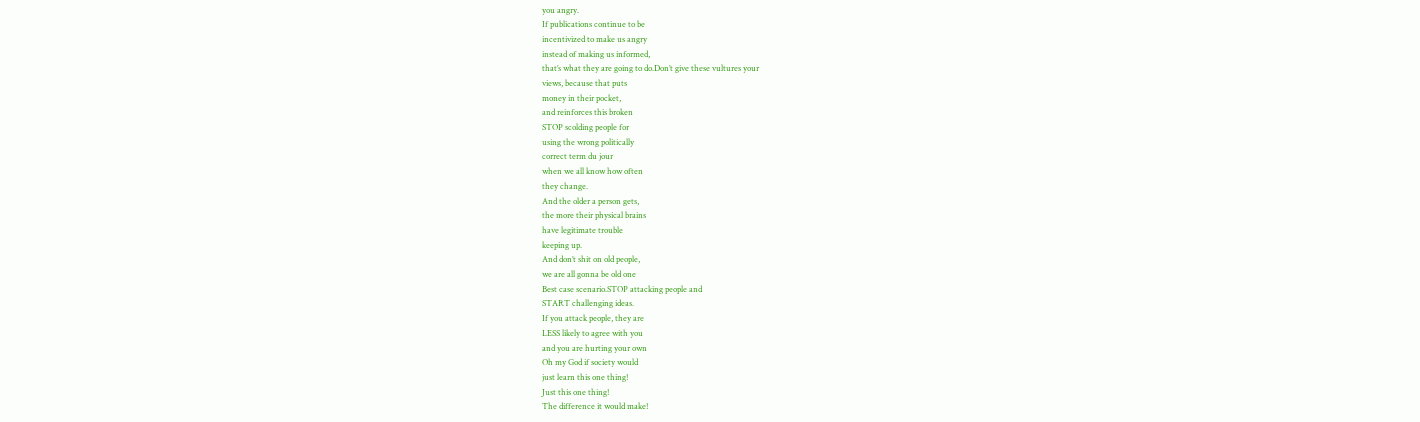you angry.
If publications continue to be
incentivized to make us angry
instead of making us informed,
that’s what they are going to do.Don’t give these vultures your
views, because that puts
money in their pocket,
and reinforces this broken
STOP scolding people for
using the wrong politically
correct term du jour
when we all know how often
they change.
And the older a person gets,
the more their physical brains
have legitimate trouble
keeping up.
And don’t shit on old people,
we are all gonna be old one
Best case scenario.STOP attacking people and
START challenging ideas.
If you attack people, they are
LESS likely to agree with you
and you are hurting your own
Oh my God if society would
just learn this one thing!
Just this one thing!
The difference it would make!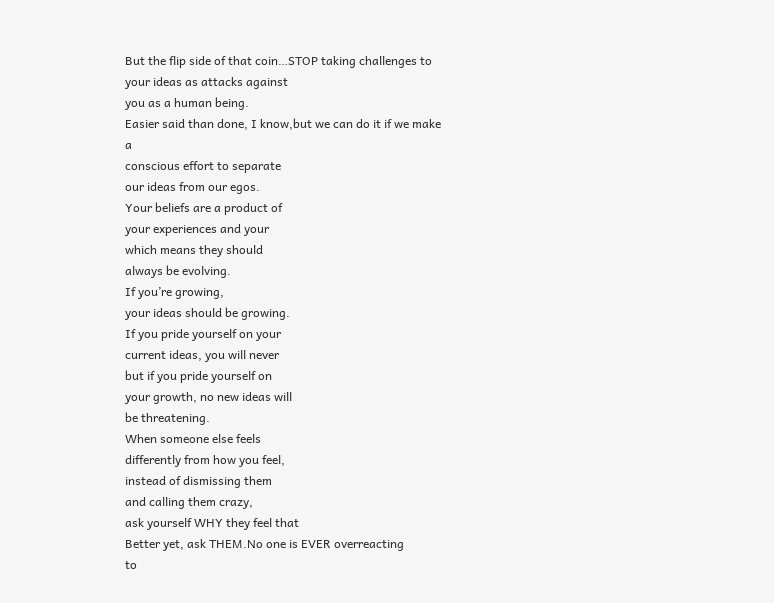But the flip side of that coin…STOP taking challenges to
your ideas as attacks against
you as a human being.
Easier said than done, I know,but we can do it if we make a
conscious effort to separate
our ideas from our egos.
Your beliefs are a product of
your experiences and your
which means they should
always be evolving.
If you’re growing,
your ideas should be growing.
If you pride yourself on your
current ideas, you will never
but if you pride yourself on
your growth, no new ideas will
be threatening.
When someone else feels
differently from how you feel,
instead of dismissing them
and calling them crazy,
ask yourself WHY they feel that
Better yet, ask THEM.No one is EVER overreacting
to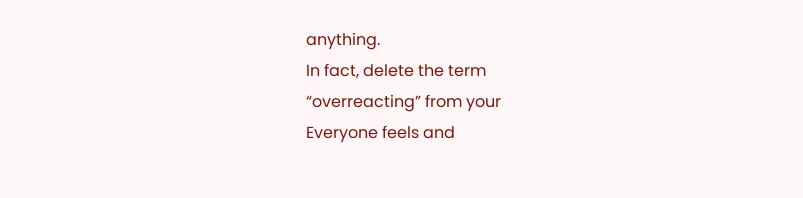anything.
In fact, delete the term
“overreacting” from your
Everyone feels and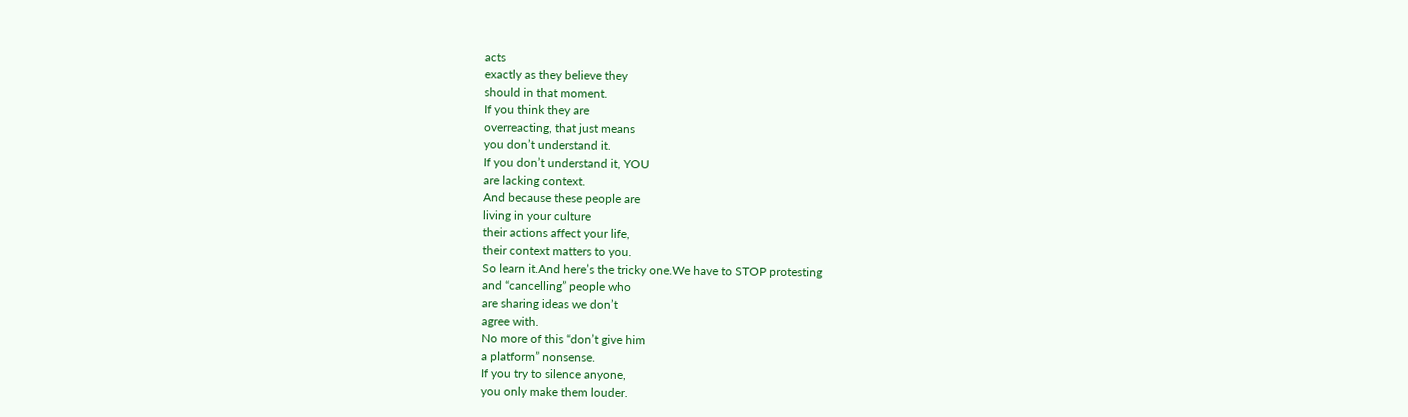acts
exactly as they believe they
should in that moment.
If you think they are
overreacting, that just means
you don’t understand it.
If you don’t understand it, YOU
are lacking context.
And because these people are
living in your culture
their actions affect your life,
their context matters to you.
So learn it.And here’s the tricky one.We have to STOP protesting
and “cancelling” people who
are sharing ideas we don’t
agree with.
No more of this “don’t give him
a platform” nonsense.
If you try to silence anyone,
you only make them louder.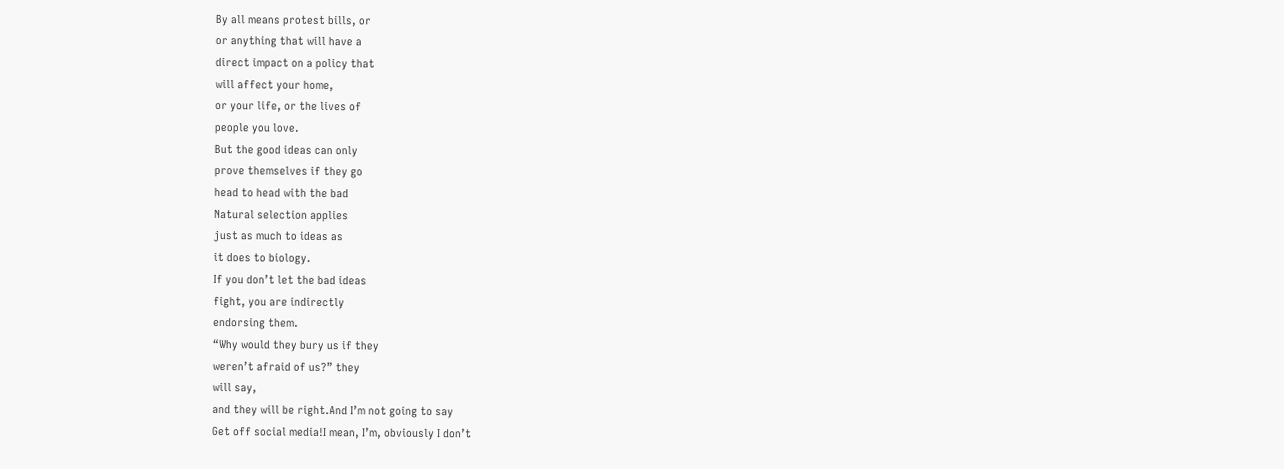By all means protest bills, or
or anything that will have a
direct impact on a policy that
will affect your home,
or your life, or the lives of
people you love.
But the good ideas can only
prove themselves if they go
head to head with the bad
Natural selection applies
just as much to ideas as
it does to biology.
If you don’t let the bad ideas
fight, you are indirectly
endorsing them.
“Why would they bury us if they
weren’t afraid of us?” they
will say,
and they will be right.And I’m not going to say
Get off social media!I mean, I’m, obviously I don’t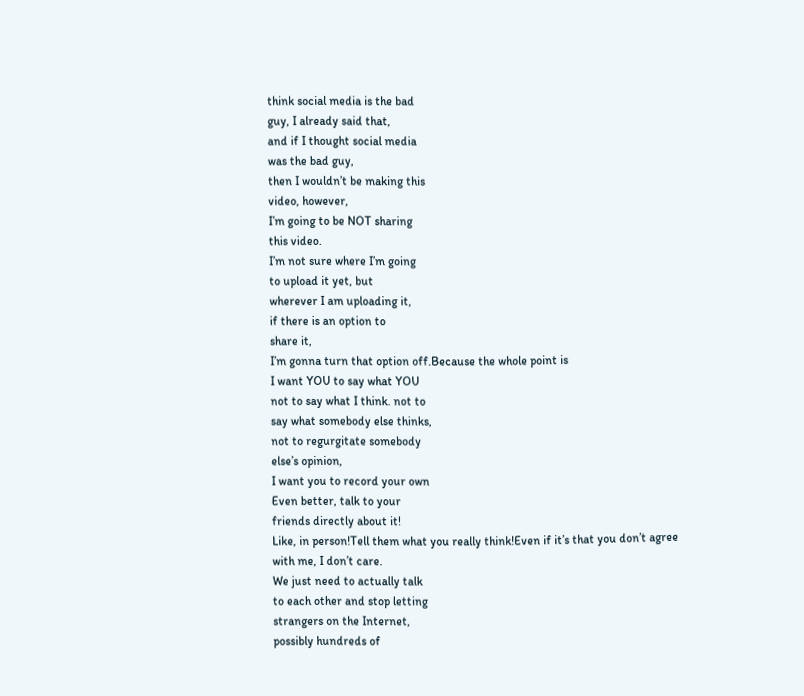think social media is the bad
guy, I already said that,
and if I thought social media
was the bad guy,
then I wouldn’t be making this
video, however,
I’m going to be NOT sharing
this video.
I’m not sure where I’m going
to upload it yet, but
wherever I am uploading it,
if there is an option to
share it,
I’m gonna turn that option off.Because the whole point is
I want YOU to say what YOU
not to say what I think. not to
say what somebody else thinks,
not to regurgitate somebody
else’s opinion,
I want you to record your own
Even better, talk to your
friends directly about it!
Like, in person!Tell them what you really think!Even if it’s that you don’t agree
with me, I don’t care.
We just need to actually talk
to each other and stop letting
strangers on the Internet,
possibly hundreds of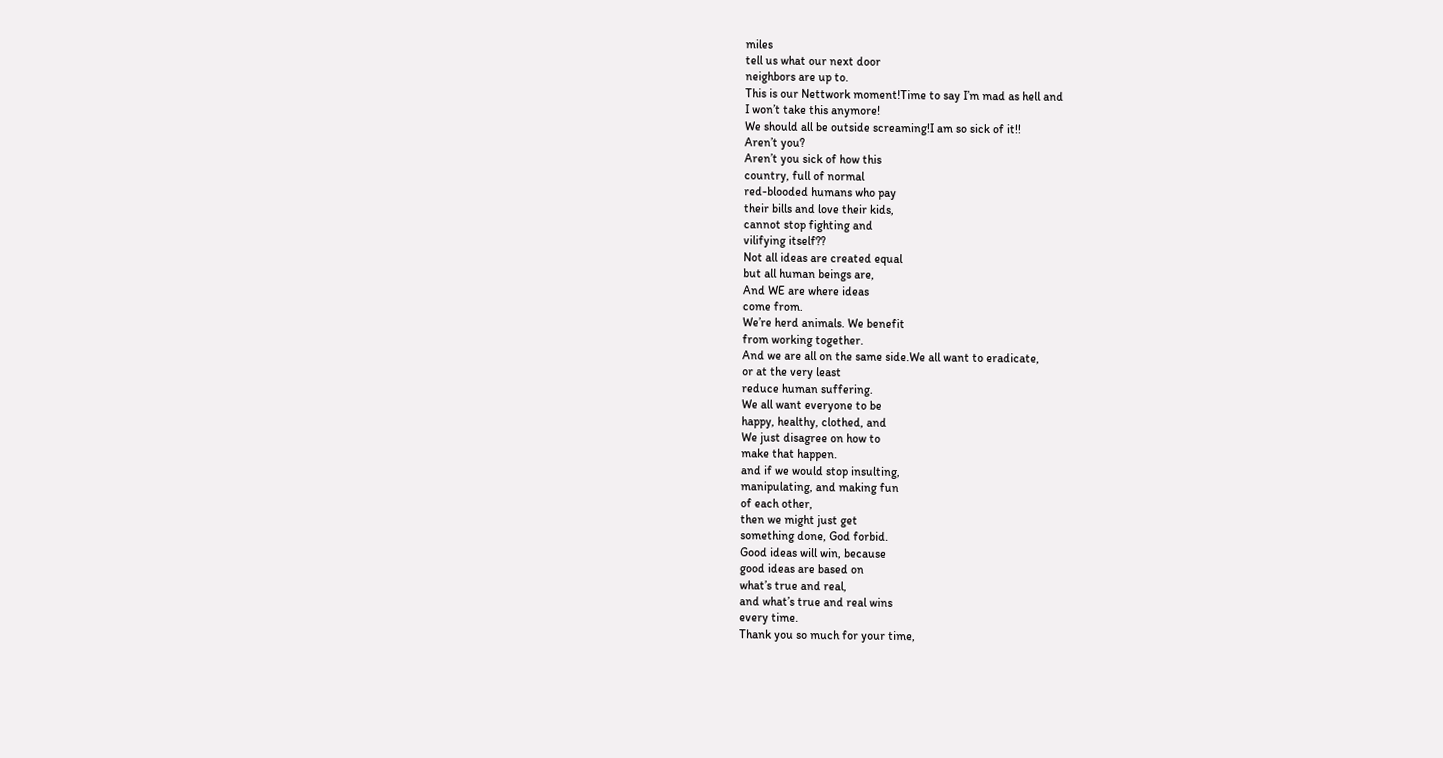miles
tell us what our next door
neighbors are up to.
This is our Nettwork moment!Time to say I’m mad as hell and
I won’t take this anymore!
We should all be outside screaming!I am so sick of it!!
Aren’t you?
Aren’t you sick of how this
country, full of normal
red-blooded humans who pay
their bills and love their kids,
cannot stop fighting and
vilifying itself??
Not all ideas are created equal
but all human beings are,
And WE are where ideas
come from.
We’re herd animals. We benefit
from working together.
And we are all on the same side.We all want to eradicate,
or at the very least
reduce human suffering.
We all want everyone to be
happy, healthy, clothed, and
We just disagree on how to
make that happen.
and if we would stop insulting,
manipulating, and making fun
of each other,
then we might just get
something done, God forbid.
Good ideas will win, because
good ideas are based on
what’s true and real,
and what’s true and real wins
every time.
Thank you so much for your time,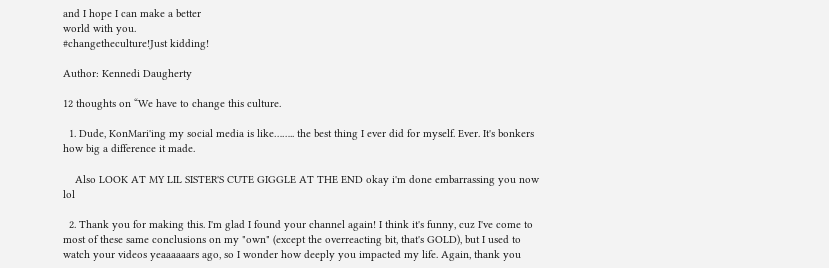and I hope I can make a better
world with you.
#changetheculture!Just kidding!

Author: Kennedi Daugherty

12 thoughts on “We have to change this culture.

  1. Dude, KonMari'ing my social media is like…….. the best thing I ever did for myself. Ever. It's bonkers how big a difference it made.

    Also LOOK AT MY LIL SISTER'S CUTE GIGGLE AT THE END okay i'm done embarrassing you now lol

  2. Thank you for making this. I'm glad I found your channel again! I think it's funny, cuz I've come to most of these same conclusions on my "own" (except the overreacting bit, that's GOLD), but I used to watch your videos yeaaaaaars ago, so I wonder how deeply you impacted my life. Again, thank you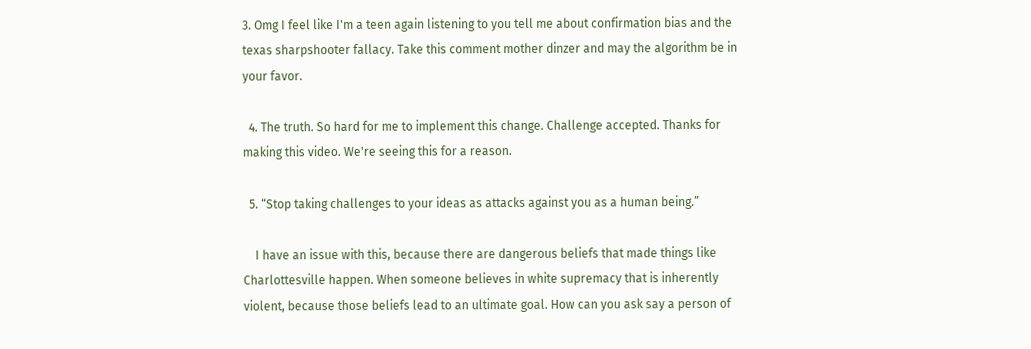3. Omg I feel like I'm a teen again listening to you tell me about confirmation bias and the texas sharpshooter fallacy. Take this comment mother dinzer and may the algorithm be in your favor.

  4. The truth. So hard for me to implement this change. Challenge accepted. Thanks for making this video. We're seeing this for a reason.

  5. “Stop taking challenges to your ideas as attacks against you as a human being.”

    I have an issue with this, because there are dangerous beliefs that made things like Charlottesville happen. When someone believes in white supremacy that is inherently violent, because those beliefs lead to an ultimate goal. How can you ask say a person of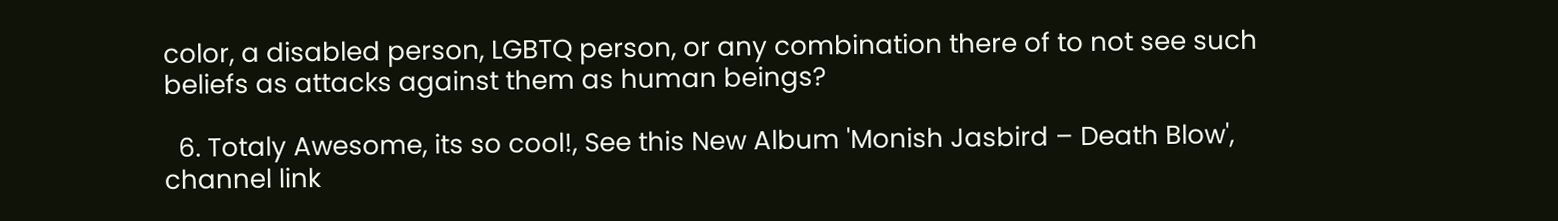color, a disabled person, LGBTQ person, or any combination there of to not see such beliefs as attacks against them as human beings?

  6. Totaly Awesome, its so cool!, See this New Album 'Monish Jasbird – Death Blow', channel link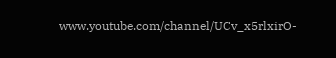www.youtube.com/channel/UCv_x5rlxirO-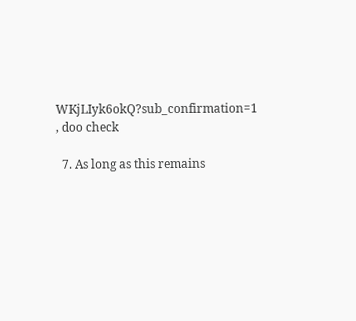WKjLIyk6okQ?sub_confirmation=1 , doo check

  7. As long as this remains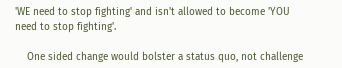'WE need to stop fighting' and isn't allowed to become 'YOU need to stop fighting'.

    One sided change would bolster a status quo, not challenge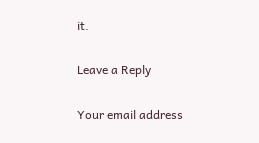it.

Leave a Reply

Your email address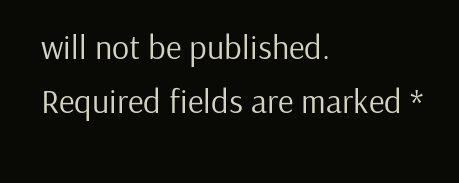will not be published. Required fields are marked *